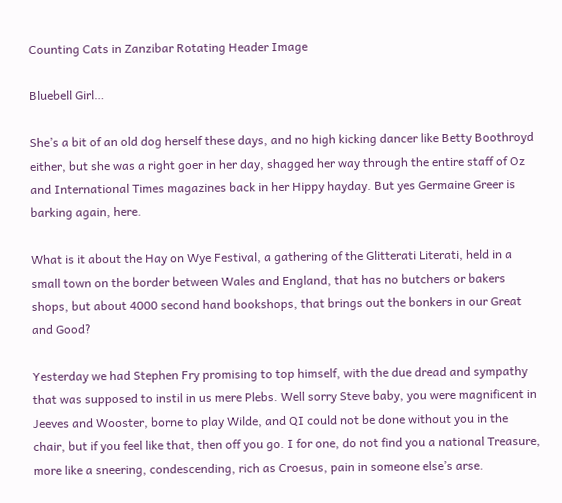Counting Cats in Zanzibar Rotating Header Image

Bluebell Girl…

She’s a bit of an old dog herself these days, and no high kicking dancer like Betty Boothroyd either, but she was a right goer in her day, shagged her way through the entire staff of Oz and International Times magazines back in her Hippy hayday. But yes Germaine Greer is barking again, here.

What is it about the Hay on Wye Festival, a gathering of the Glitterati Literati, held in a small town on the border between Wales and England, that has no butchers or bakers shops, but about 4000 second hand bookshops, that brings out the bonkers in our Great and Good?

Yesterday we had Stephen Fry promising to top himself, with the due dread and sympathy that was supposed to instil in us mere Plebs. Well sorry Steve baby, you were magnificent in Jeeves and Wooster, borne to play Wilde, and QI could not be done without you in the chair, but if you feel like that, then off you go. I for one, do not find you a national Treasure, more like a sneering, condescending, rich as Croesus, pain in someone else’s arse.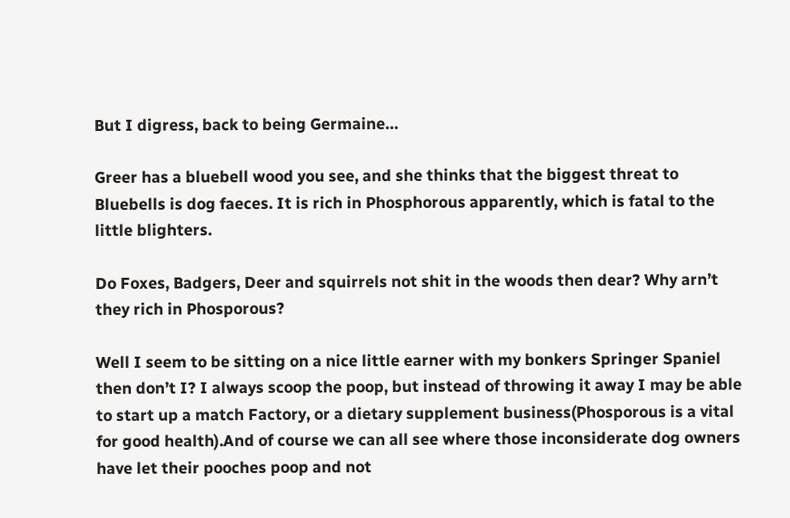But I digress, back to being Germaine…

Greer has a bluebell wood you see, and she thinks that the biggest threat to Bluebells is dog faeces. It is rich in Phosphorous apparently, which is fatal to the little blighters.

Do Foxes, Badgers, Deer and squirrels not shit in the woods then dear? Why arn’t they rich in Phosporous?

Well I seem to be sitting on a nice little earner with my bonkers Springer Spaniel then don’t I? I always scoop the poop, but instead of throwing it away I may be able to start up a match Factory, or a dietary supplement business(Phosporous is a vital for good health).And of course we can all see where those inconsiderate dog owners have let their pooches poop and not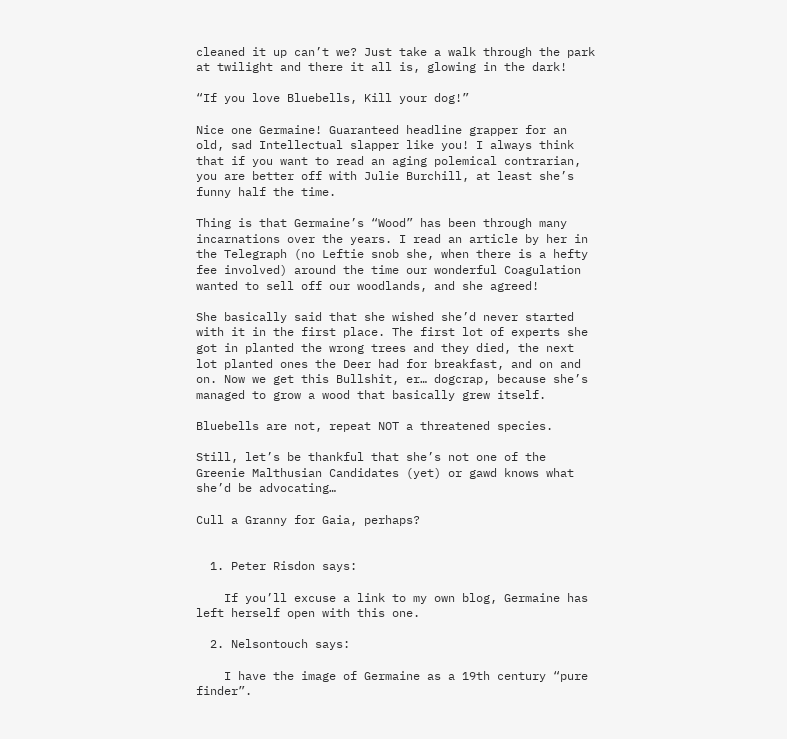cleaned it up can’t we? Just take a walk through the park at twilight and there it all is, glowing in the dark!

“If you love Bluebells, Kill your dog!”

Nice one Germaine! Guaranteed headline grapper for an old, sad Intellectual slapper like you! I always think that if you want to read an aging polemical contrarian, you are better off with Julie Burchill, at least she’s funny half the time.

Thing is that Germaine’s “Wood” has been through many incarnations over the years. I read an article by her in the Telegraph (no Leftie snob she, when there is a hefty fee involved) around the time our wonderful Coagulation wanted to sell off our woodlands, and she agreed!

She basically said that she wished she’d never started with it in the first place. The first lot of experts she got in planted the wrong trees and they died, the next lot planted ones the Deer had for breakfast, and on and on. Now we get this Bullshit, er… dogcrap, because she’s managed to grow a wood that basically grew itself.

Bluebells are not, repeat NOT a threatened species.

Still, let’s be thankful that she’s not one of the Greenie Malthusian Candidates (yet) or gawd knows what she’d be advocating…

Cull a Granny for Gaia, perhaps?


  1. Peter Risdon says:

    If you’ll excuse a link to my own blog, Germaine has left herself open with this one.

  2. Nelsontouch says:

    I have the image of Germaine as a 19th century “pure finder”.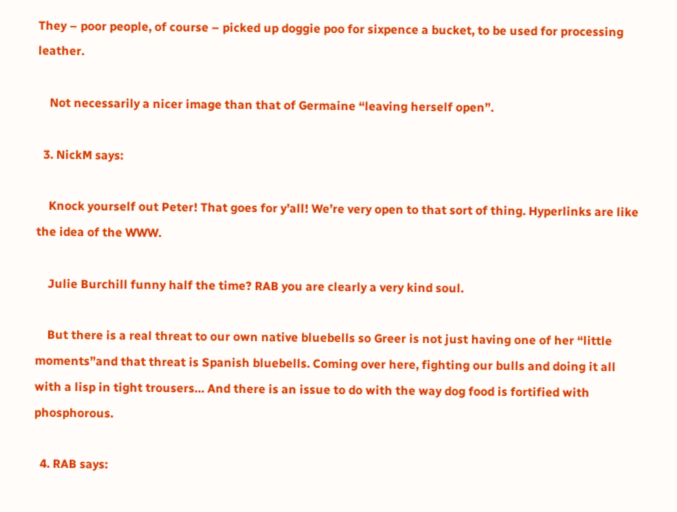They – poor people, of course – picked up doggie poo for sixpence a bucket, to be used for processing leather.

    Not necessarily a nicer image than that of Germaine “leaving herself open”.

  3. NickM says:

    Knock yourself out Peter! That goes for y’all! We’re very open to that sort of thing. Hyperlinks are like the idea of the WWW.

    Julie Burchill funny half the time? RAB you are clearly a very kind soul.

    But there is a real threat to our own native bluebells so Greer is not just having one of her “little moments”and that threat is Spanish bluebells. Coming over here, fighting our bulls and doing it all with a lisp in tight trousers… And there is an issue to do with the way dog food is fortified with phosphorous.

  4. RAB says: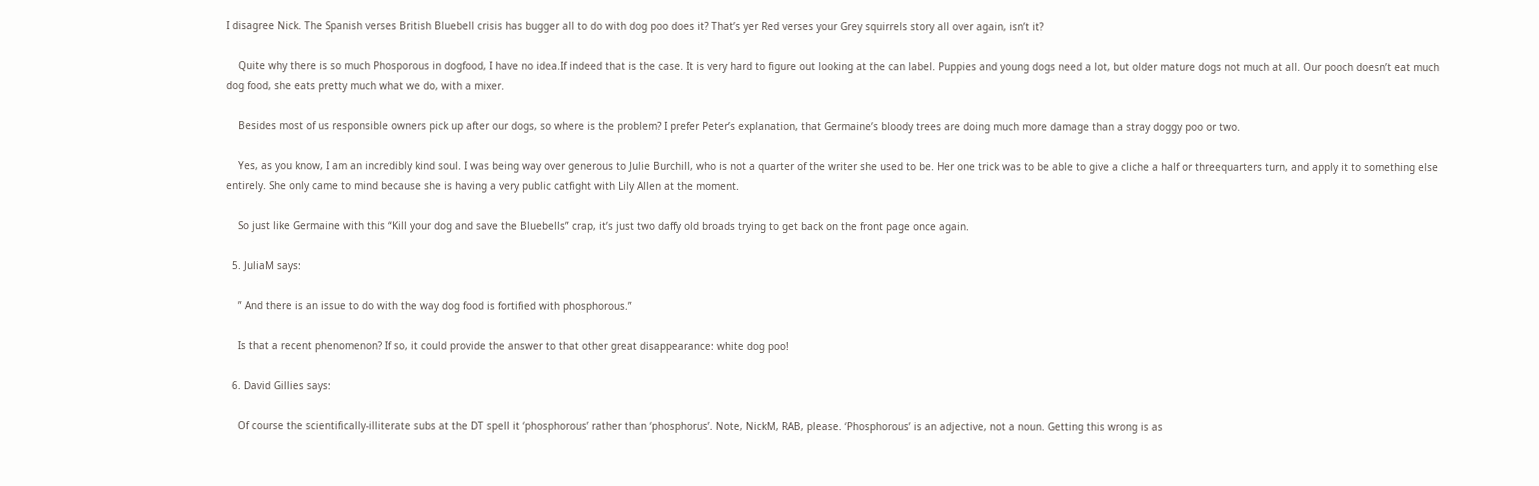I disagree Nick. The Spanish verses British Bluebell crisis has bugger all to do with dog poo does it? That’s yer Red verses your Grey squirrels story all over again, isn’t it?

    Quite why there is so much Phosporous in dogfood, I have no idea.If indeed that is the case. It is very hard to figure out looking at the can label. Puppies and young dogs need a lot, but older mature dogs not much at all. Our pooch doesn’t eat much dog food, she eats pretty much what we do, with a mixer.

    Besides most of us responsible owners pick up after our dogs, so where is the problem? I prefer Peter’s explanation, that Germaine’s bloody trees are doing much more damage than a stray doggy poo or two.

    Yes, as you know, I am an incredibly kind soul. I was being way over generous to Julie Burchill, who is not a quarter of the writer she used to be. Her one trick was to be able to give a cliche a half or threequarters turn, and apply it to something else entirely. She only came to mind because she is having a very public catfight with Lily Allen at the moment.

    So just like Germaine with this “Kill your dog and save the Bluebells” crap, it’s just two daffy old broads trying to get back on the front page once again.

  5. JuliaM says:

    ” And there is an issue to do with the way dog food is fortified with phosphorous.”

    Is that a recent phenomenon? If so, it could provide the answer to that other great disappearance: white dog poo!

  6. David Gillies says:

    Of course the scientifically-illiterate subs at the DT spell it ‘phosphorous’ rather than ‘phosphorus’. Note, NickM, RAB, please. ‘Phosphorous’ is an adjective, not a noun. Getting this wrong is as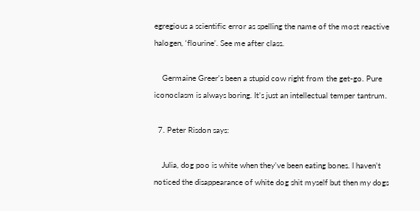egregious a scientific error as spelling the name of the most reactive halogen, ‘flourine’. See me after class.

    Germaine Greer’s been a stupid cow right from the get-go. Pure iconoclasm is always boring. It’s just an intellectual temper tantrum.

  7. Peter Risdon says:

    Julia, dog poo is white when they’ve been eating bones. I haven’t noticed the disappearance of white dog shit myself but then my dogs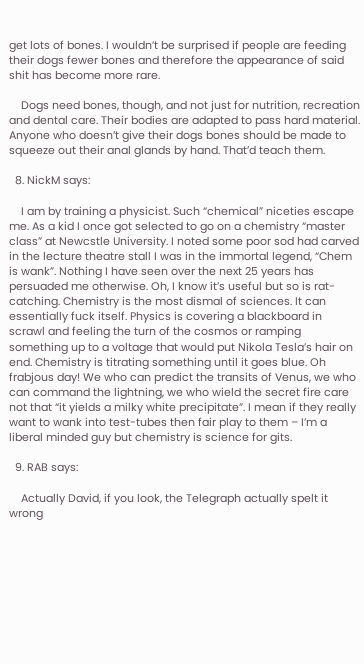get lots of bones. I wouldn’t be surprised if people are feeding their dogs fewer bones and therefore the appearance of said shit has become more rare.

    Dogs need bones, though, and not just for nutrition, recreation and dental care. Their bodies are adapted to pass hard material. Anyone who doesn’t give their dogs bones should be made to squeeze out their anal glands by hand. That’d teach them.

  8. NickM says:

    I am by training a physicist. Such “chemical” niceties escape me. As a kid I once got selected to go on a chemistry “master class” at Newcstle University. I noted some poor sod had carved in the lecture theatre stall I was in the immortal legend, “Chem is wank”. Nothing I have seen over the next 25 years has persuaded me otherwise. Oh, I know it’s useful but so is rat-catching. Chemistry is the most dismal of sciences. It can essentially fuck itself. Physics is covering a blackboard in scrawl and feeling the turn of the cosmos or ramping something up to a voltage that would put Nikola Tesla’s hair on end. Chemistry is titrating something until it goes blue. Oh frabjous day! We who can predict the transits of Venus, we who can command the lightning, we who wield the secret fire care not that “it yields a milky white precipitate”. I mean if they really want to wank into test-tubes then fair play to them – I’m a liberal minded guy but chemistry is science for gits.

  9. RAB says:

    Actually David, if you look, the Telegraph actually spelt it wrong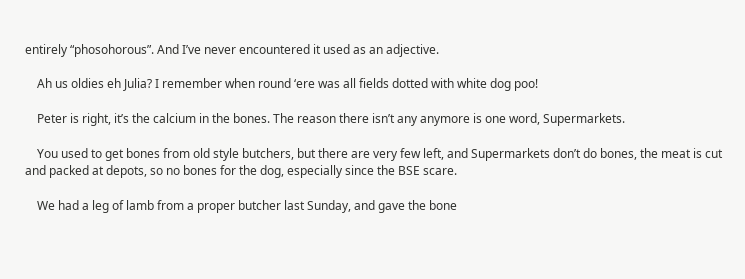entirely “phosohorous”. And I’ve never encountered it used as an adjective.

    Ah us oldies eh Julia? I remember when round ‘ere was all fields dotted with white dog poo!

    Peter is right, it’s the calcium in the bones. The reason there isn’t any anymore is one word, Supermarkets.

    You used to get bones from old style butchers, but there are very few left, and Supermarkets don’t do bones, the meat is cut and packed at depots, so no bones for the dog, especially since the BSE scare.

    We had a leg of lamb from a proper butcher last Sunday, and gave the bone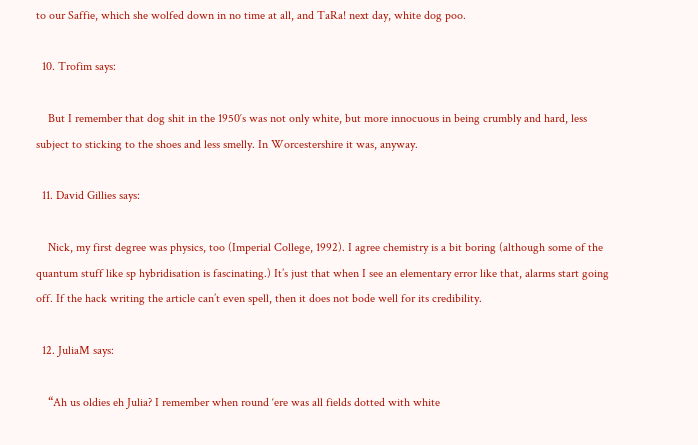to our Saffie, which she wolfed down in no time at all, and TaRa! next day, white dog poo.

  10. Trofim says:

    But I remember that dog shit in the 1950′s was not only white, but more innocuous in being crumbly and hard, less subject to sticking to the shoes and less smelly. In Worcestershire it was, anyway.

  11. David Gillies says:

    Nick, my first degree was physics, too (Imperial College, 1992). I agree chemistry is a bit boring (although some of the quantum stuff like sp hybridisation is fascinating.) It’s just that when I see an elementary error like that, alarms start going off. If the hack writing the article can’t even spell, then it does not bode well for its credibility.

  12. JuliaM says:

    “Ah us oldies eh Julia? I remember when round ‘ere was all fields dotted with white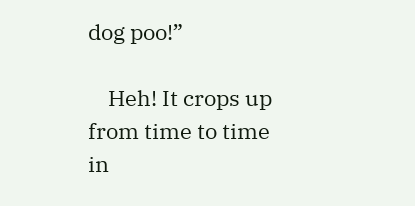dog poo!”

    Heh! It crops up from time to time in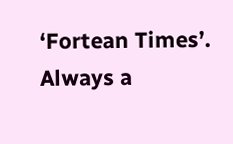‘Fortean Times’. Always a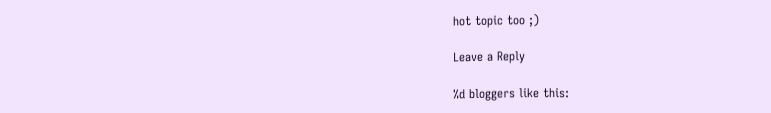hot topic too ;)

Leave a Reply

%d bloggers like this: